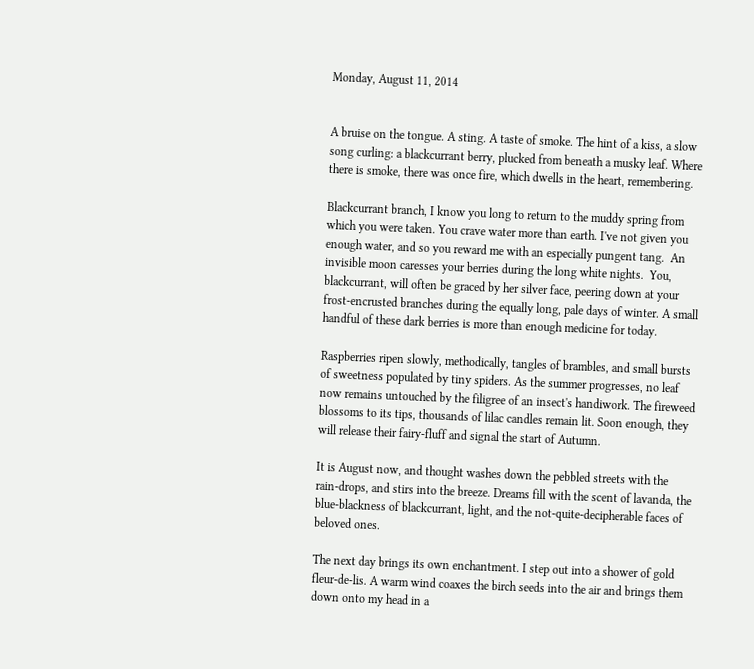Monday, August 11, 2014


A bruise on the tongue. A sting. A taste of smoke. The hint of a kiss, a slow song curling: a blackcurrant berry, plucked from beneath a musky leaf. Where there is smoke, there was once fire, which dwells in the heart, remembering.

Blackcurrant branch, I know you long to return to the muddy spring from which you were taken. You crave water more than earth. I've not given you enough water, and so you reward me with an especially pungent tang.  An invisible moon caresses your berries during the long white nights.  You, blackcurrant, will often be graced by her silver face, peering down at your frost-encrusted branches during the equally long, pale days of winter. A small handful of these dark berries is more than enough medicine for today.

Raspberries ripen slowly, methodically, tangles of brambles, and small bursts of sweetness populated by tiny spiders. As the summer progresses, no leaf now remains untouched by the filigree of an insect's handiwork. The fireweed blossoms to its tips, thousands of lilac candles remain lit. Soon enough, they will release their fairy-fluff and signal the start of Autumn.

It is August now, and thought washes down the pebbled streets with the rain-drops, and stirs into the breeze. Dreams fill with the scent of lavanda, the blue-blackness of blackcurrant, light, and the not-quite-decipherable faces of beloved ones.

The next day brings its own enchantment. I step out into a shower of gold fleur-de-lis. A warm wind coaxes the birch seeds into the air and brings them down onto my head in a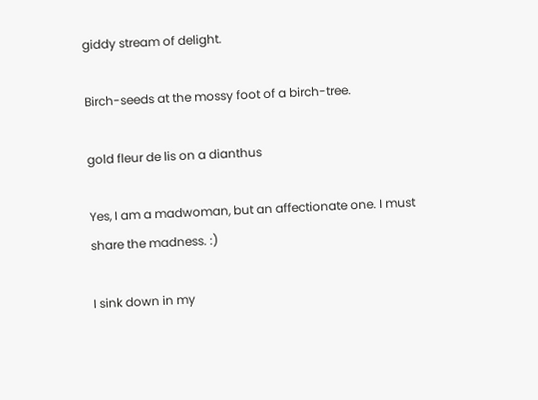giddy stream of delight.

Birch-seeds at the mossy foot of a birch-tree.

gold fleur de lis on a dianthus

Yes, I am a madwoman, but an affectionate one. I must share the madness. :)

I sink down in my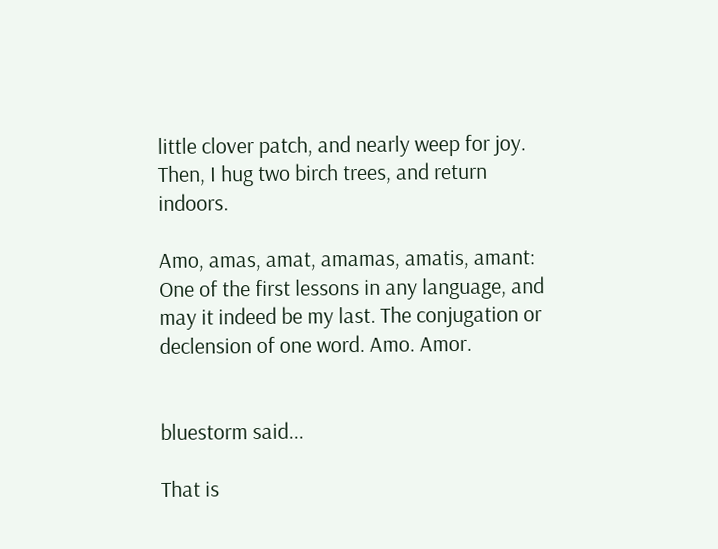little clover patch, and nearly weep for joy. Then, I hug two birch trees, and return indoors.

Amo, amas, amat, amamas, amatis, amant:  One of the first lessons in any language, and may it indeed be my last. The conjugation or declension of one word. Amo. Amor.


bluestorm said...

That is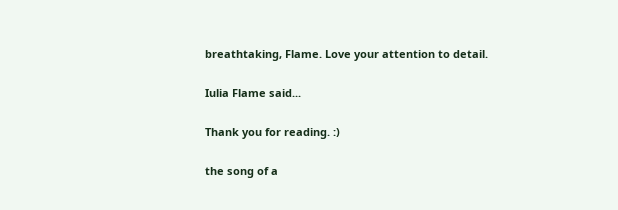breathtaking, Flame. Love your attention to detail.

Iulia Flame said...

Thank you for reading. :)

the song of a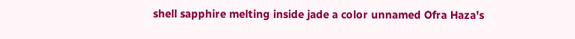shell sapphire melting inside jade a color unnamed Ofra Haza's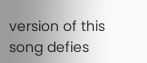version of this song defies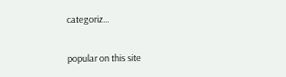categoriz...

popular on this site